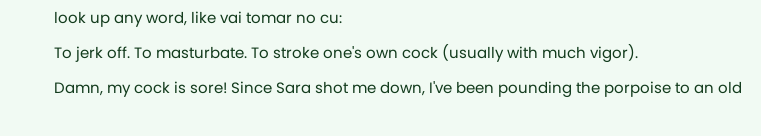look up any word, like vai tomar no cu:
To jerk off. To masturbate. To stroke one's own cock (usually with much vigor).
Damn, my cock is sore! Since Sara shot me down, I've been pounding the porpoise to an old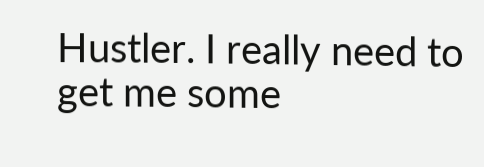Hustler. I really need to get me some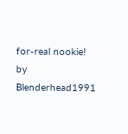for-real nookie!
by Blenderhead1991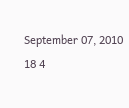September 07, 2010
18 4